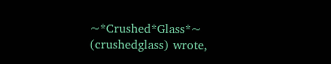~*Crushed*Glass*~ (crushedglass) wrote,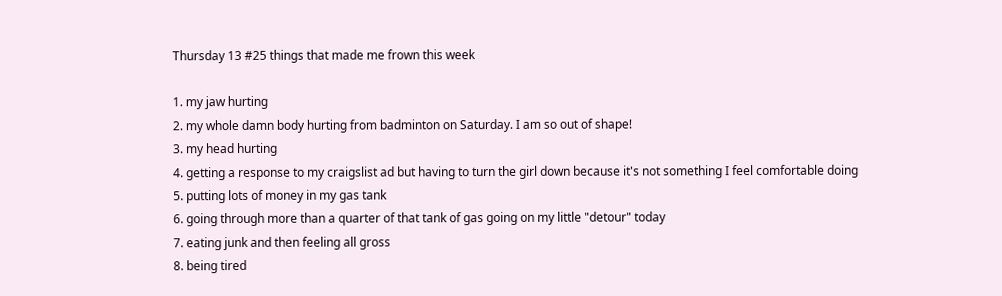Thursday 13 #25 things that made me frown this week

1. my jaw hurting
2. my whole damn body hurting from badminton on Saturday. I am so out of shape!
3. my head hurting
4. getting a response to my craigslist ad but having to turn the girl down because it's not something I feel comfortable doing
5. putting lots of money in my gas tank
6. going through more than a quarter of that tank of gas going on my little "detour" today
7. eating junk and then feeling all gross
8. being tired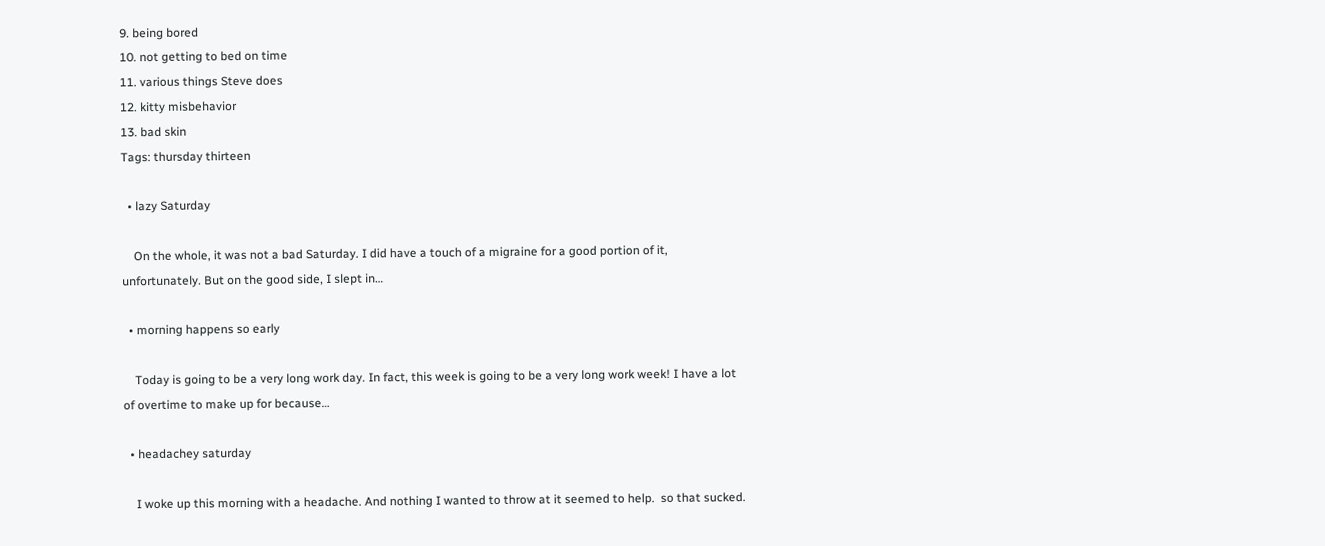9. being bored
10. not getting to bed on time
11. various things Steve does
12. kitty misbehavior
13. bad skin
Tags: thursday thirteen

  • lazy Saturday

    On the whole, it was not a bad Saturday. I did have a touch of a migraine for a good portion of it, unfortunately. But on the good side, I slept in…

  • morning happens so early

    Today is going to be a very long work day. In fact, this week is going to be a very long work week! I have a lot of overtime to make up for because…

  • headachey saturday

    I woke up this morning with a headache. And nothing I wanted to throw at it seemed to help.  so that sucked.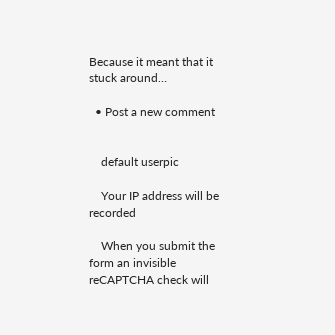Because it meant that it stuck around…

  • Post a new comment


    default userpic

    Your IP address will be recorded

    When you submit the form an invisible reCAPTCHA check will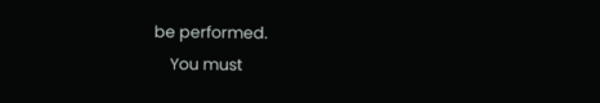be performed.
    You must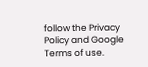follow the Privacy Policy and Google Terms of use.